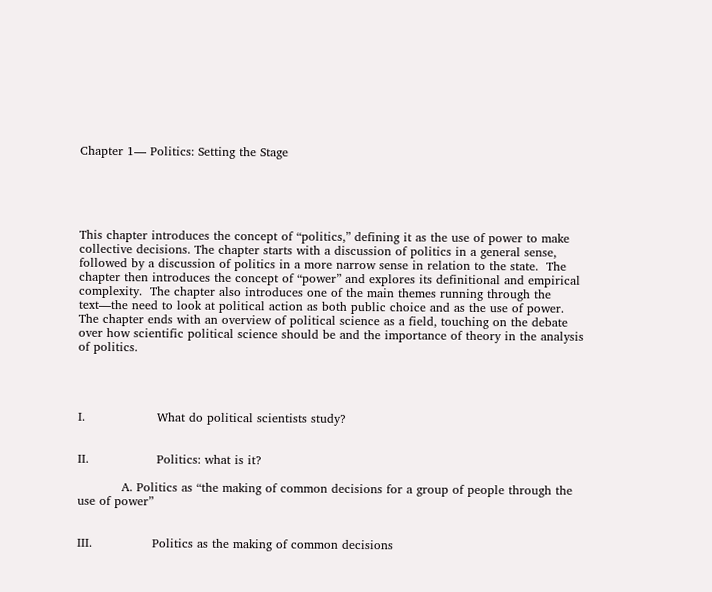Chapter 1— Politics: Setting the Stage





This chapter introduces the concept of “politics,” defining it as the use of power to make collective decisions. The chapter starts with a discussion of politics in a general sense, followed by a discussion of politics in a more narrow sense in relation to the state.  The chapter then introduces the concept of “power” and explores its definitional and empirical complexity.  The chapter also introduces one of the main themes running through the text—the need to look at political action as both public choice and as the use of power.  The chapter ends with an overview of political science as a field, touching on the debate over how scientific political science should be and the importance of theory in the analysis of politics.




I.                  What do political scientists study?


II.                 Politics: what is it?

           A. Politics as “the making of common decisions for a group of people through the use of power”


III.               Politics as the making of common decisions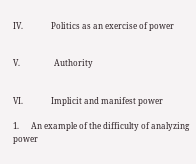IV.              Politics as an exercise of power


V.                 Authority


VI.              Implicit and manifest power

1.      An example of the difficulty of analyzing power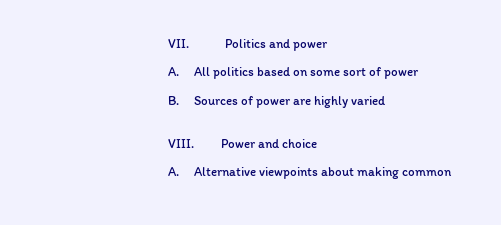VII.            Politics and power

A.     All politics based on some sort of power

B.     Sources of power are highly varied


VIII.         Power and choice

A.     Alternative viewpoints about making common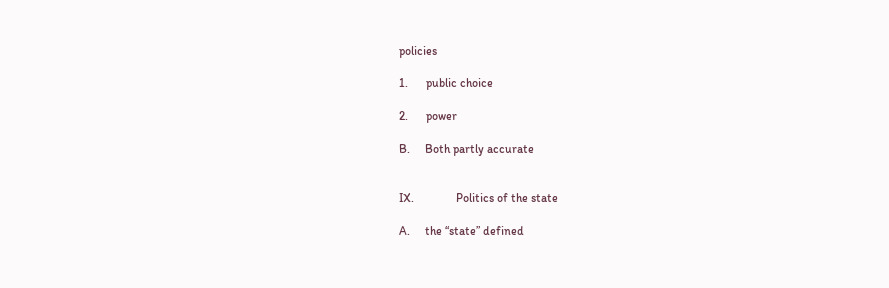policies

1.      public choice

2.      power

B.     Both partly accurate


IX.              Politics of the state

A.     the “state” defined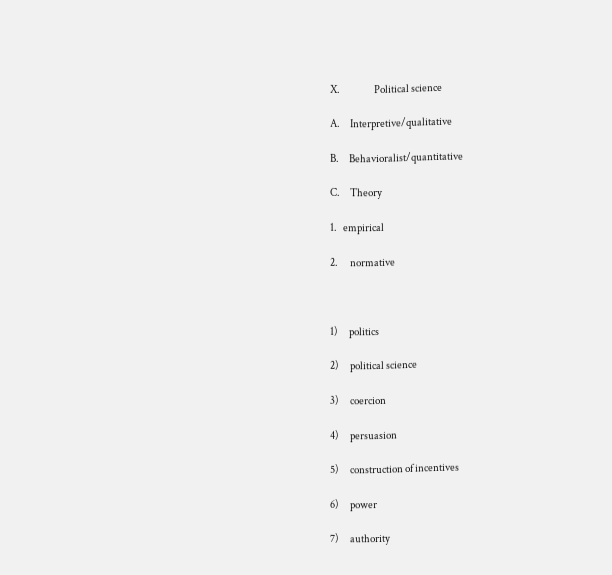X.                 Political science

A.     Interpretive/qualitative

B.     Behavioralist/quantitative

C.     Theory

1.   empirical

2.      normative



1)      politics

2)      political science

3)      coercion

4)      persuasion

5)      construction of incentives

6)      power

7)      authority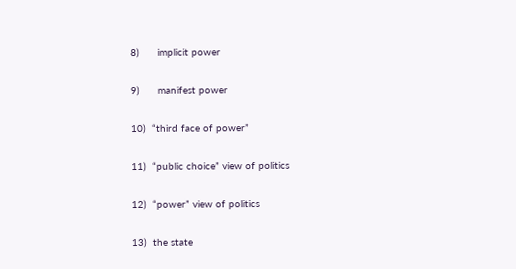8)      implicit power

9)      manifest power

10)  “third face of power”

11)  “public choice” view of politics

12)  “power” view of politics

13)  the state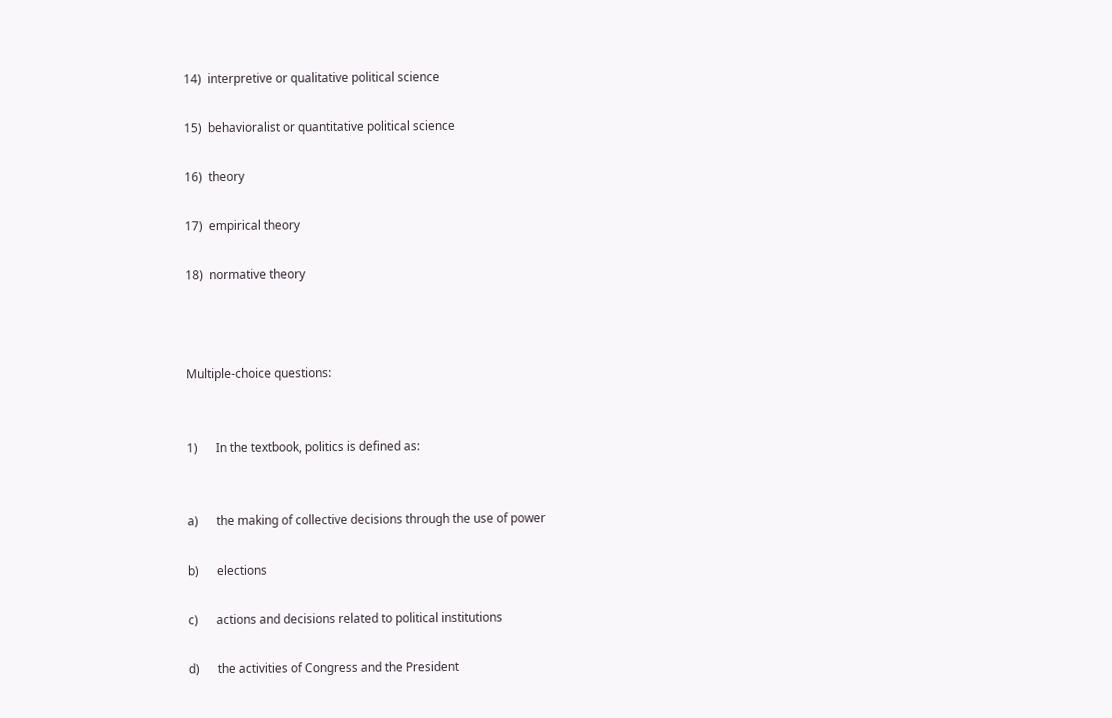14)  interpretive or qualitative political science

15)  behavioralist or quantitative political science

16)  theory

17)  empirical theory

18)  normative theory



Multiple-choice questions:


1)      In the textbook, politics is defined as:


a)      the making of collective decisions through the use of power

b)      elections

c)      actions and decisions related to political institutions

d)      the activities of Congress and the President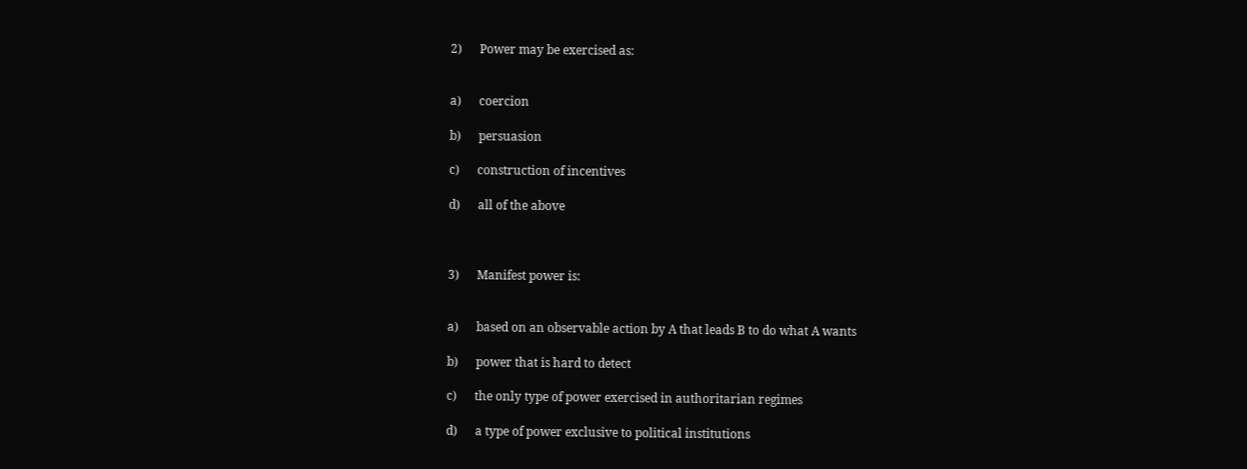2)      Power may be exercised as:


a)      coercion

b)      persuasion

c)      construction of incentives

d)      all of the above



3)      Manifest power is:


a)      based on an observable action by A that leads B to do what A wants

b)      power that is hard to detect

c)      the only type of power exercised in authoritarian regimes

d)      a type of power exclusive to political institutions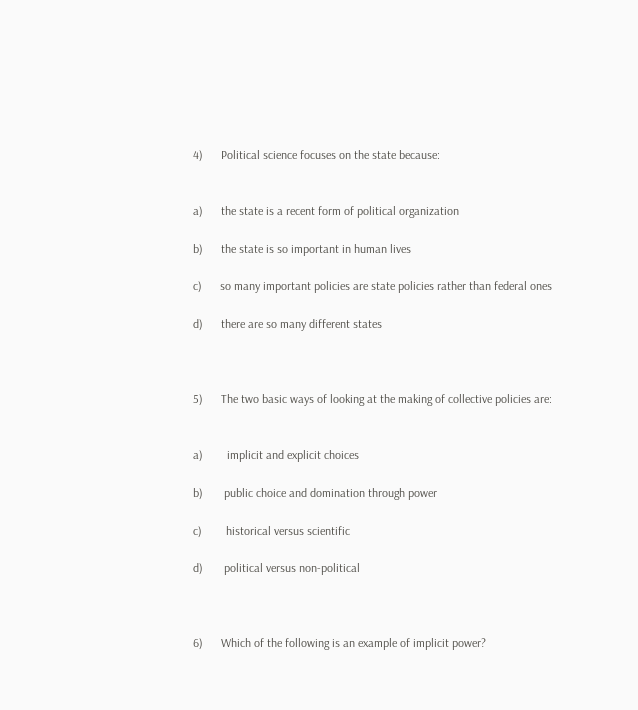4)      Political science focuses on the state because:


a)      the state is a recent form of political organization

b)      the state is so important in human lives

c)      so many important policies are state policies rather than federal ones

d)      there are so many different states



5)      The two basic ways of looking at the making of collective policies are:


a)        implicit and explicit choices

b)       public choice and domination through power

c)        historical versus scientific

d)       political versus non-political



6)      Which of the following is an example of implicit power?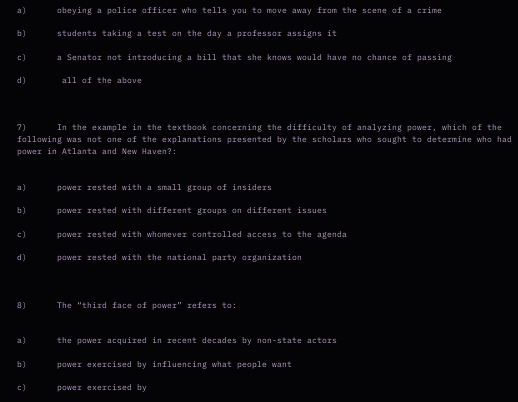a)      obeying a police officer who tells you to move away from the scene of a crime

b)      students taking a test on the day a professor assigns it

c)      a Senator not introducing a bill that she knows would have no chance of passing

d)       all of the above



7)      In the example in the textbook concerning the difficulty of analyzing power, which of the following was not one of the explanations presented by the scholars who sought to determine who had power in Atlanta and New Haven?:


a)      power rested with a small group of insiders

b)      power rested with different groups on different issues

c)      power rested with whomever controlled access to the agenda

d)      power rested with the national party organization



8)      The “third face of power” refers to:


a)      the power acquired in recent decades by non-state actors

b)      power exercised by influencing what people want

c)      power exercised by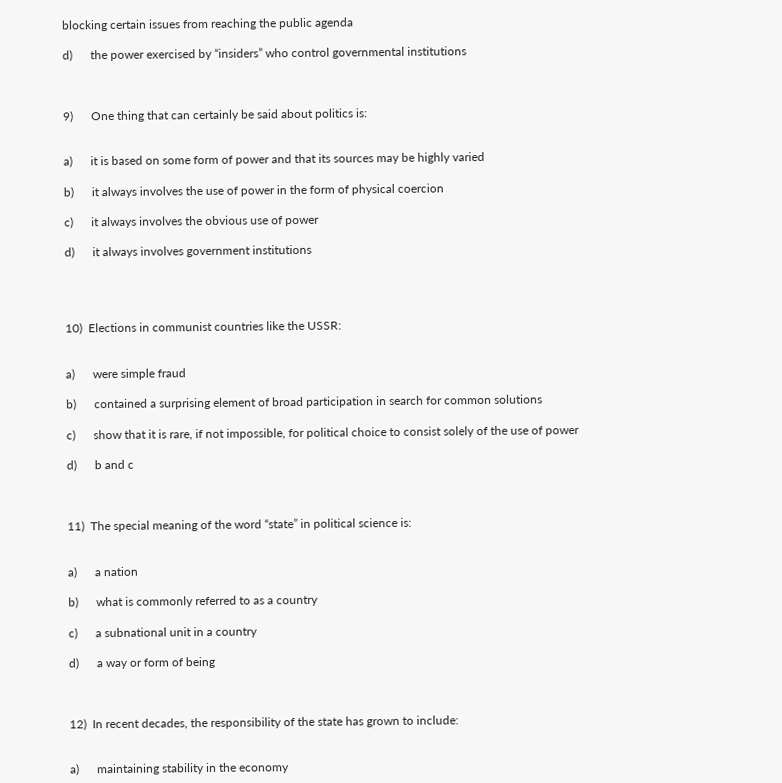blocking certain issues from reaching the public agenda

d)      the power exercised by “insiders” who control governmental institutions



9)      One thing that can certainly be said about politics is:


a)      it is based on some form of power and that its sources may be highly varied

b)      it always involves the use of power in the form of physical coercion

c)      it always involves the obvious use of power

d)      it always involves government institutions




10)  Elections in communist countries like the USSR:


a)      were simple fraud

b)      contained a surprising element of broad participation in search for common solutions

c)      show that it is rare, if not impossible, for political choice to consist solely of the use of power

d)      b and c



11)  The special meaning of the word “state” in political science is:


a)      a nation

b)      what is commonly referred to as a country

c)      a subnational unit in a country

d)      a way or form of being



12)  In recent decades, the responsibility of the state has grown to include:


a)      maintaining stability in the economy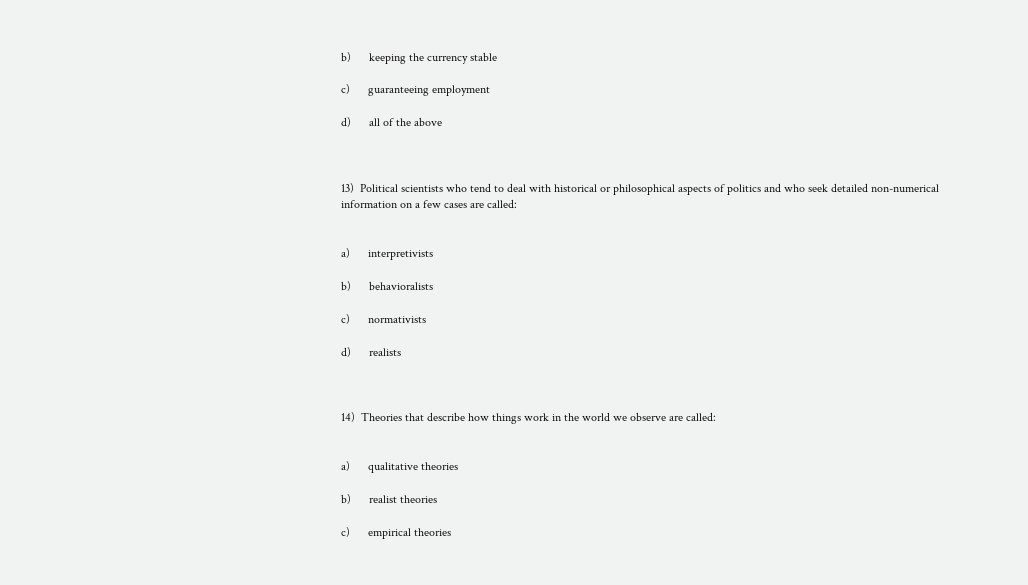b)      keeping the currency stable

c)      guaranteeing employment

d)      all of the above



13)  Political scientists who tend to deal with historical or philosophical aspects of politics and who seek detailed non-numerical information on a few cases are called:


a)      interpretivists

b)      behavioralists

c)      normativists

d)      realists



14)  Theories that describe how things work in the world we observe are called:


a)      qualitative theories

b)      realist theories

c)      empirical theories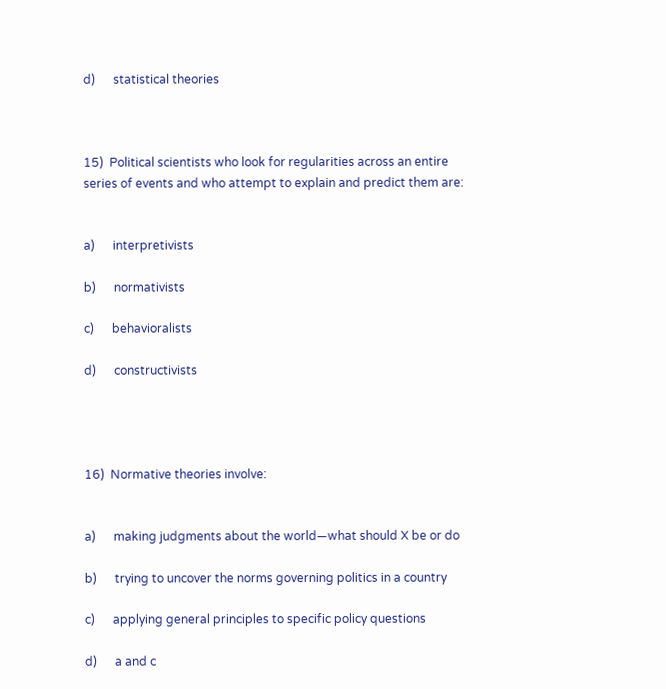d)      statistical theories



15)  Political scientists who look for regularities across an entire series of events and who attempt to explain and predict them are:


a)      interpretivists

b)      normativists

c)      behavioralists

d)      constructivists




16)  Normative theories involve:


a)      making judgments about the world—what should X be or do

b)      trying to uncover the norms governing politics in a country

c)      applying general principles to specific policy questions

d)      a and c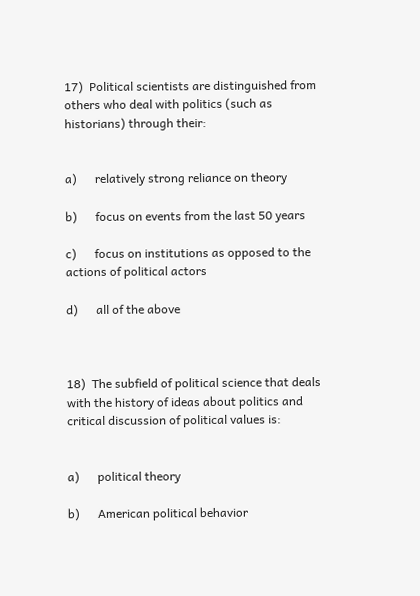17)  Political scientists are distinguished from others who deal with politics (such as historians) through their:


a)      relatively strong reliance on theory

b)      focus on events from the last 50 years

c)      focus on institutions as opposed to the actions of political actors

d)      all of the above



18)  The subfield of political science that deals with the history of ideas about politics and critical discussion of political values is:


a)      political theory

b)      American political behavior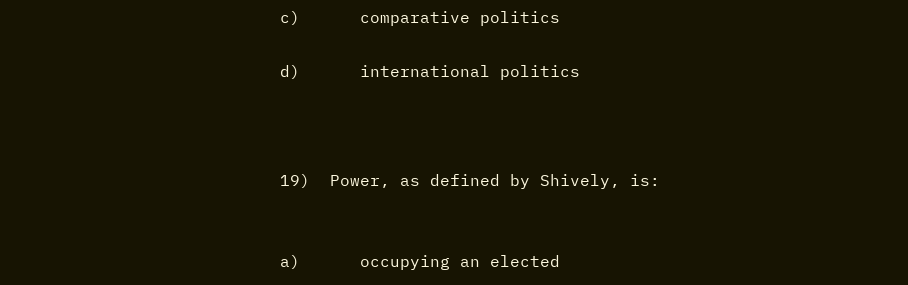c)      comparative politics

d)      international politics



19)  Power, as defined by Shively, is:


a)      occupying an elected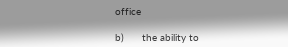office

b)      the ability to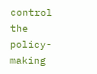control the policy-making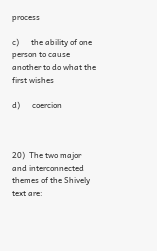process

c)      the ability of one person to cause another to do what the first wishes

d)      coercion



20)  The two major and interconnected themes of the Shively text are: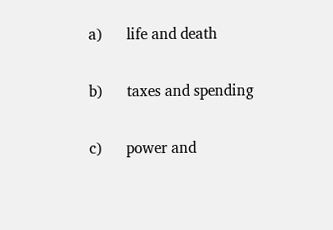a)      life and death

b)      taxes and spending

c)      power and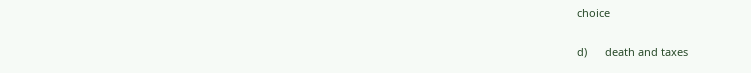choice

d)      death and taxes